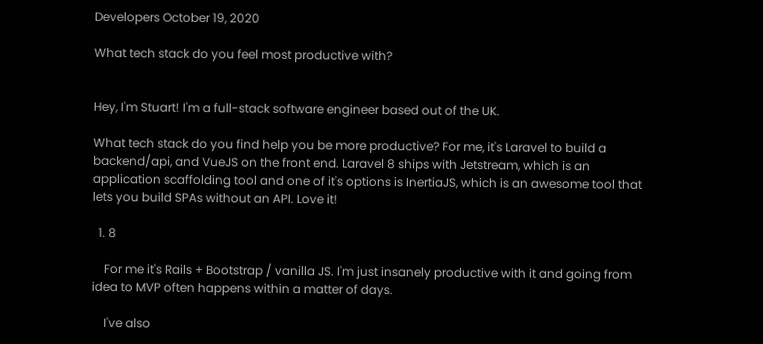Developers October 19, 2020

What tech stack do you feel most productive with?


Hey, I'm Stuart! I'm a full-stack software engineer based out of the UK.

What tech stack do you find help you be more productive? For me, it's Laravel to build a backend/api, and VueJS on the front end. Laravel 8 ships with Jetstream, which is an application scaffolding tool and one of it's options is InertiaJS, which is an awesome tool that lets you build SPAs without an API. Love it!

  1. 8

    For me it's Rails + Bootstrap / vanilla JS. I'm just insanely productive with it and going from idea to MVP often happens within a matter of days.

    I've also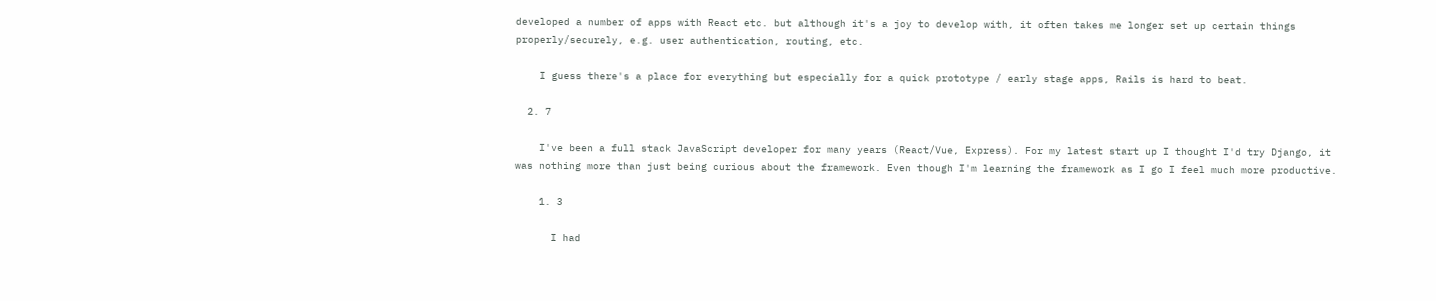developed a number of apps with React etc. but although it's a joy to develop with, it often takes me longer set up certain things properly/securely, e.g. user authentication, routing, etc.

    I guess there's a place for everything but especially for a quick prototype / early stage apps, Rails is hard to beat.

  2. 7

    I've been a full stack JavaScript developer for many years (React/Vue, Express). For my latest start up I thought I'd try Django, it was nothing more than just being curious about the framework. Even though I'm learning the framework as I go I feel much more productive.

    1. 3

      I had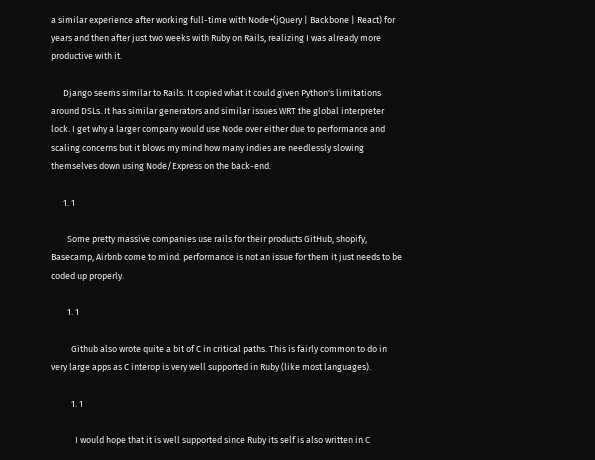a similar experience after working full-time with Node+(jQuery | Backbone | React) for years and then after just two weeks with Ruby on Rails, realizing I was already more productive with it.

      Django seems similar to Rails. It copied what it could given Python's limitations around DSLs. It has similar generators and similar issues WRT the global interpreter lock. I get why a larger company would use Node over either due to performance and scaling concerns but it blows my mind how many indies are needlessly slowing themselves down using Node/Express on the back-end.

      1. 1

        Some pretty massive companies use rails for their products GitHub, shopify, Basecamp, Airbnb come to mind. performance is not an issue for them it just needs to be coded up properly.

        1. 1

          Github also wrote quite a bit of C in critical paths. This is fairly common to do in very large apps as C interop is very well supported in Ruby (like most languages).

          1. 1

            I would hope that it is well supported since Ruby its self is also written in C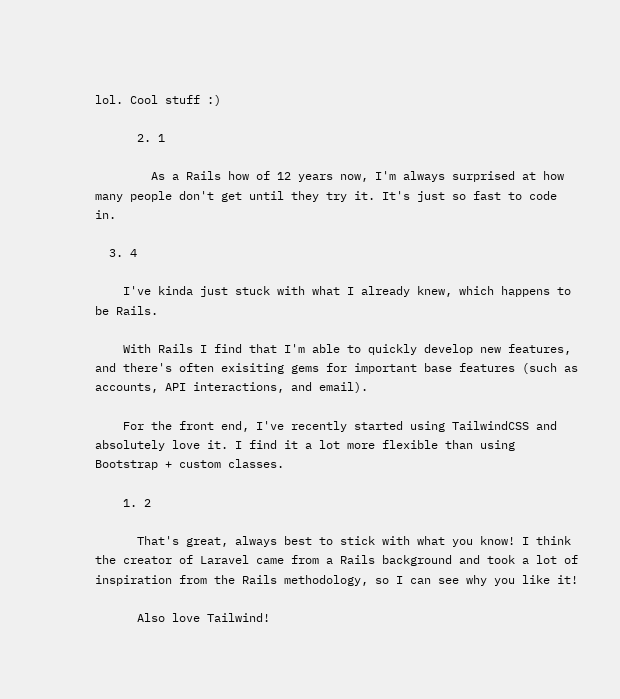lol. Cool stuff :)

      2. 1

        As a Rails how of 12 years now, I'm always surprised at how many people don't get until they try it. It's just so fast to code in.

  3. 4

    I've kinda just stuck with what I already knew, which happens to be Rails.

    With Rails I find that I'm able to quickly develop new features, and there's often exisiting gems for important base features (such as accounts, API interactions, and email).

    For the front end, I've recently started using TailwindCSS and absolutely love it. I find it a lot more flexible than using Bootstrap + custom classes.

    1. 2

      That's great, always best to stick with what you know! I think the creator of Laravel came from a Rails background and took a lot of inspiration from the Rails methodology, so I can see why you like it!

      Also love Tailwind!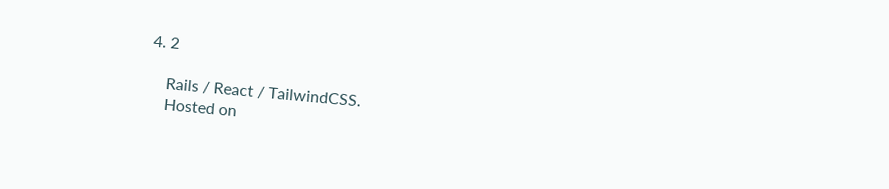4. 2

    Rails / React / TailwindCSS.
    Hosted on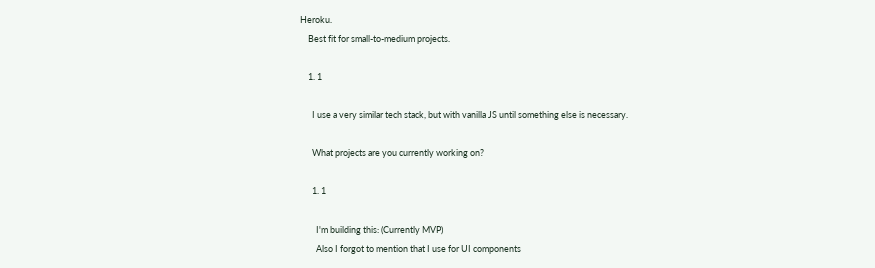Heroku.
    Best fit for small-to-medium projects.

    1. 1

      I use a very similar tech stack, but with vanilla JS until something else is necessary.

      What projects are you currently working on?

      1. 1

        I'm building this: (Currently MVP)
        Also I forgot to mention that I use for UI components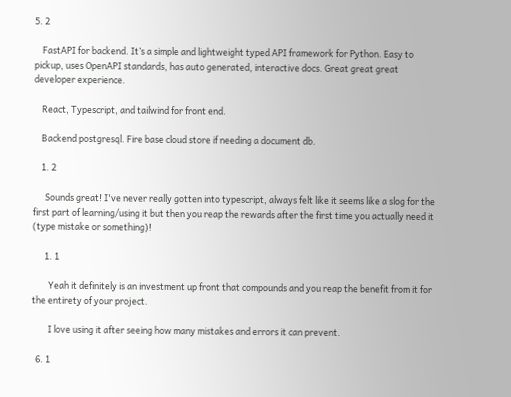5. 2

    FastAPI for backend. It’s a simple and lightweight typed API framework for Python. Easy to pickup, uses OpenAPI standards, has auto generated, interactive docs. Great great great developer experience.

    React, Typescript, and tailwind for front end.

    Backend postgresql. Fire base cloud store if needing a document db.

    1. 2

      Sounds great! I've never really gotten into typescript, always felt like it seems like a slog for the first part of learning/using it but then you reap the rewards after the first time you actually need it (type mistake or something)!

      1. 1

        Yeah it definitely is an investment up front that compounds and you reap the benefit from it for the entirety of your project.

        I love using it after seeing how many mistakes and errors it can prevent.

  6. 1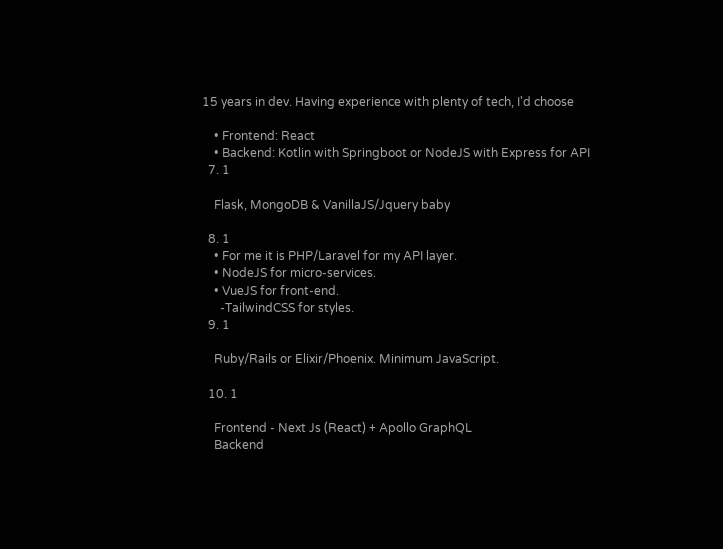15 years in dev. Having experience with plenty of tech, I'd choose

    • Frontend: React
    • Backend: Kotlin with Springboot or NodeJS with Express for API
  7. 1

    Flask, MongoDB & VanillaJS/Jquery baby

  8. 1
    • For me it is PHP/Laravel for my API layer.
    • NodeJS for micro-services.
    • VueJS for front-end.
      -TailwindCSS for styles.
  9. 1

    Ruby/Rails or Elixir/Phoenix. Minimum JavaScript.

  10. 1

    Frontend - Next Js (React) + Apollo GraphQL
    Backend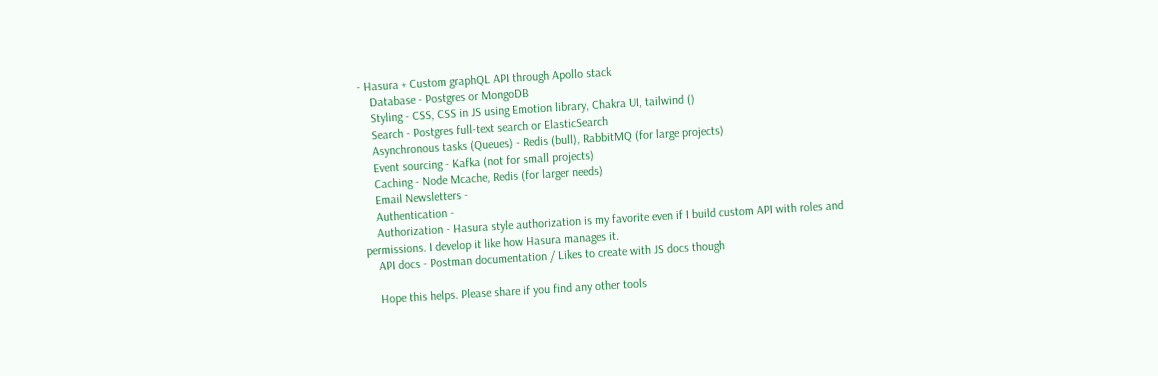- Hasura + Custom graphQL API through Apollo stack
    Database - Postgres or MongoDB
    Styling - CSS, CSS in JS using Emotion library, Chakra UI, tailwind ()
    Search - Postgres full-text search or ElasticSearch
    Asynchronous tasks (Queues) - Redis (bull), RabbitMQ (for large projects)
    Event sourcing - Kafka (not for small projects)
    Caching - Node Mcache, Redis (for larger needs)
    Email Newsletters -
    Authentication -
    Authorization - Hasura style authorization is my favorite even if I build custom API with roles and permissions. I develop it like how Hasura manages it.
    API docs - Postman documentation / Likes to create with JS docs though

    Hope this helps. Please share if you find any other tools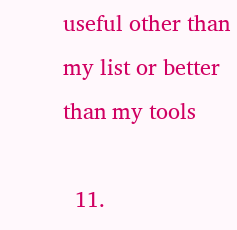useful other than my list or better than my tools

  11.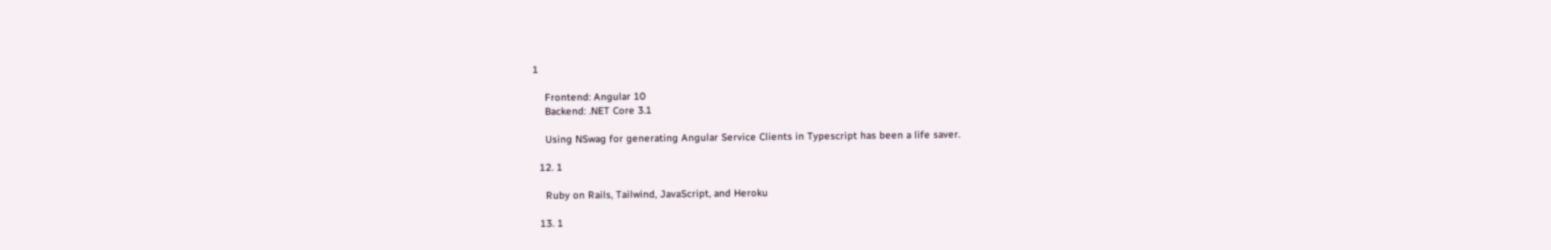1

    Frontend: Angular 10
    Backend: .NET Core 3.1

    Using NSwag for generating Angular Service Clients in Typescript has been a life saver.

  12. 1

    Ruby on Rails, Tailwind, JavaScript, and Heroku

  13. 1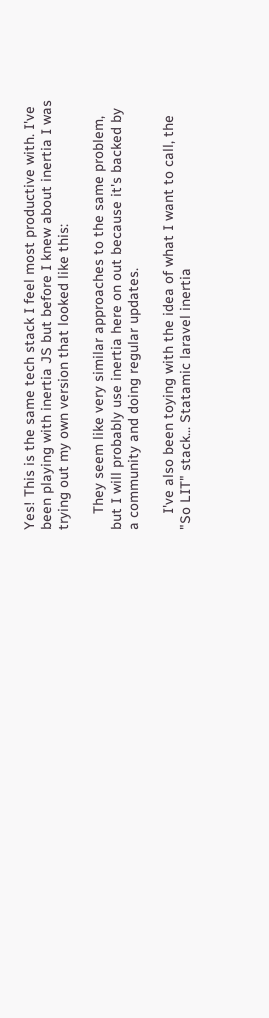Yes! This is the same tech stack I feel most productive with. I've been playing with inertia JS but before I knew about inertia I was trying out my own version that looked like this:

    They seem like very similar approaches to the same problem, but I will probably use inertia here on out because it's backed by a community and doing regular updates.

    I've also been toying with the idea of what I want to call, the "So LIT" stack... Statamic laravel inertia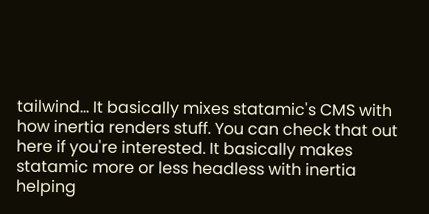tailwind... It basically mixes statamic's CMS with how inertia renders stuff. You can check that out here if you're interested. It basically makes statamic more or less headless with inertia helping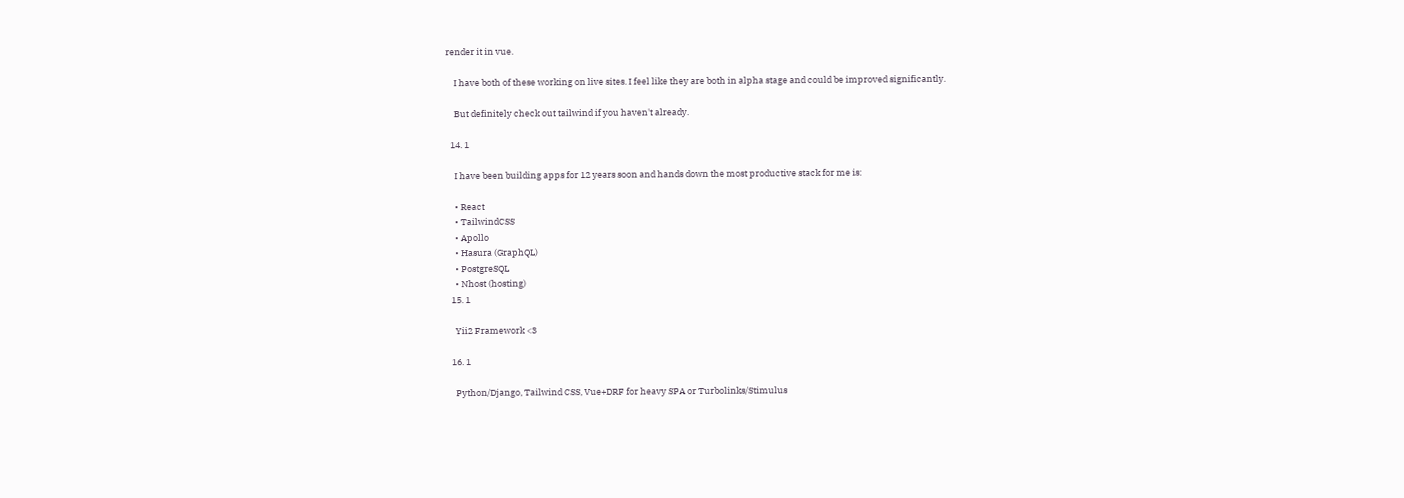render it in vue.

    I have both of these working on live sites. I feel like they are both in alpha stage and could be improved significantly.

    But definitely check out tailwind if you haven't already.

  14. 1

    I have been building apps for 12 years soon and hands down the most productive stack for me is:

    • React
    • TailwindCSS
    • Apollo
    • Hasura (GraphQL)
    • PostgreSQL
    • Nhost (hosting)
  15. 1

    Yii2 Framework <3

  16. 1

    Python/Django, Tailwind CSS, Vue+DRF for heavy SPA or Turbolinks/Stimulus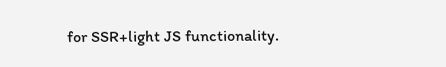for SSR+light JS functionality.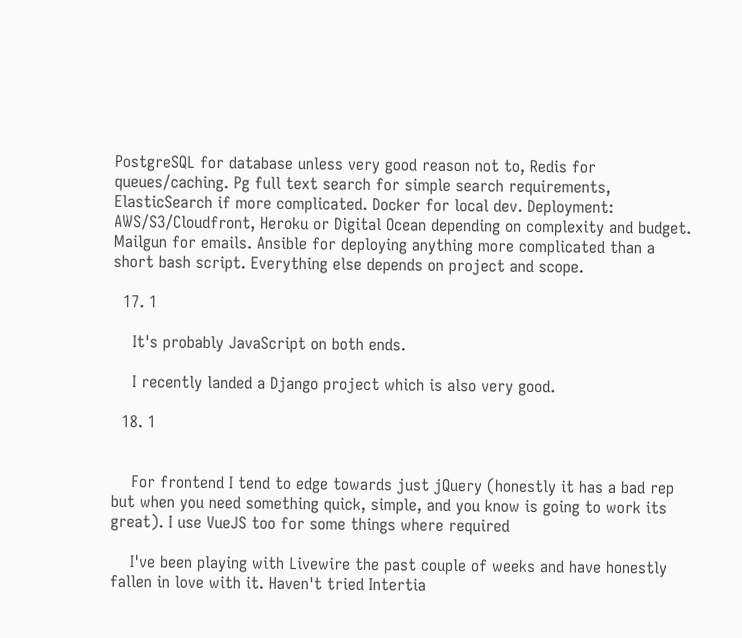PostgreSQL for database unless very good reason not to, Redis for queues/caching. Pg full text search for simple search requirements, ElasticSearch if more complicated. Docker for local dev. Deployment: AWS/S3/Cloudfront, Heroku or Digital Ocean depending on complexity and budget. Mailgun for emails. Ansible for deploying anything more complicated than a short bash script. Everything else depends on project and scope.

  17. 1

    It's probably JavaScript on both ends.

    I recently landed a Django project which is also very good.

  18. 1


    For frontend I tend to edge towards just jQuery (honestly it has a bad rep but when you need something quick, simple, and you know is going to work its great). I use VueJS too for some things where required

    I've been playing with Livewire the past couple of weeks and have honestly fallen in love with it. Haven't tried Intertia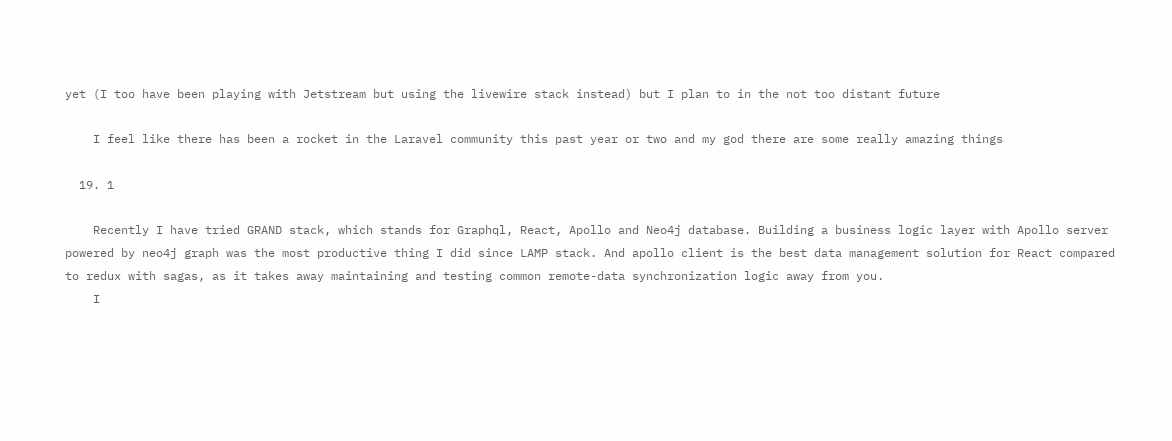yet (I too have been playing with Jetstream but using the livewire stack instead) but I plan to in the not too distant future

    I feel like there has been a rocket in the Laravel community this past year or two and my god there are some really amazing things

  19. 1

    Recently I have tried GRAND stack, which stands for Graphql, React, Apollo and Neo4j database. Building a business logic layer with Apollo server powered by neo4j graph was the most productive thing I did since LAMP stack. And apollo client is the best data management solution for React compared to redux with sagas, as it takes away maintaining and testing common remote-data synchronization logic away from you.
    I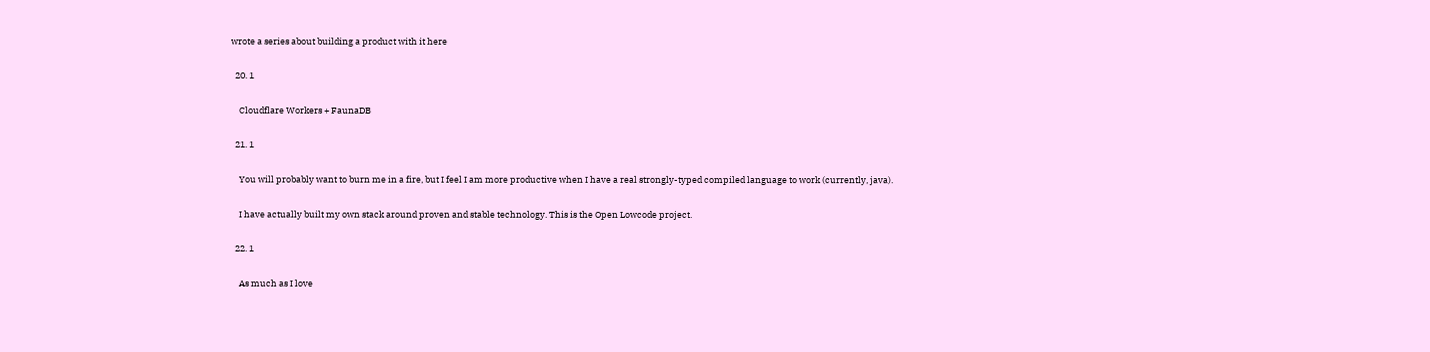wrote a series about building a product with it here

  20. 1

    Cloudflare Workers + FaunaDB

  21. 1

    You will probably want to burn me in a fire, but I feel I am more productive when I have a real strongly-typed compiled language to work (currently, java).

    I have actually built my own stack around proven and stable technology. This is the Open Lowcode project.

  22. 1

    As much as I love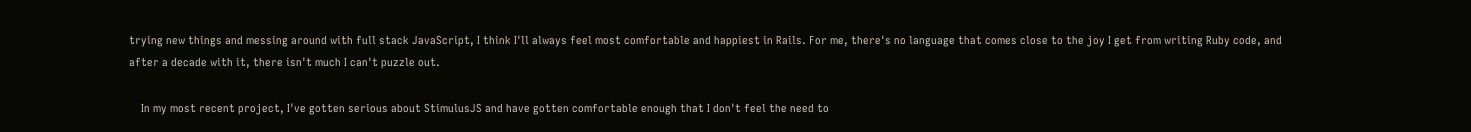trying new things and messing around with full stack JavaScript, I think I'll always feel most comfortable and happiest in Rails. For me, there's no language that comes close to the joy I get from writing Ruby code, and after a decade with it, there isn't much I can't puzzle out.

    In my most recent project, I've gotten serious about StimulusJS and have gotten comfortable enough that I don't feel the need to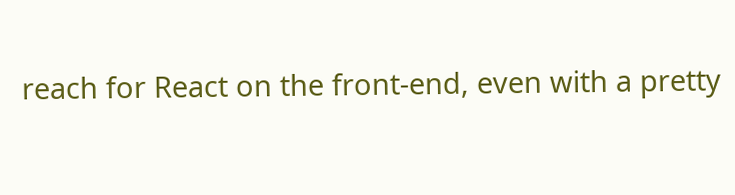reach for React on the front-end, even with a pretty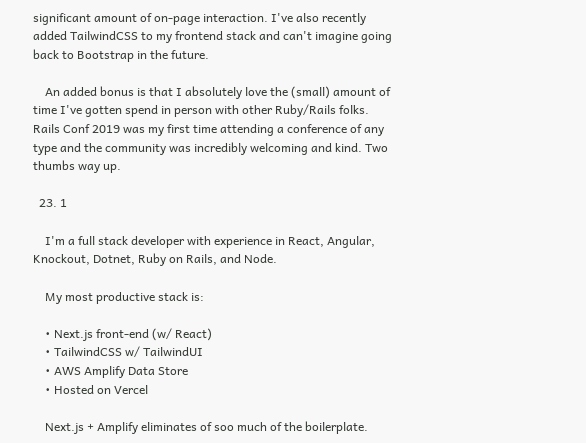significant amount of on-page interaction. I've also recently added TailwindCSS to my frontend stack and can't imagine going back to Bootstrap in the future.

    An added bonus is that I absolutely love the (small) amount of time I've gotten spend in person with other Ruby/Rails folks. Rails Conf 2019 was my first time attending a conference of any type and the community was incredibly welcoming and kind. Two thumbs way up.

  23. 1

    I'm a full stack developer with experience in React, Angular, Knockout, Dotnet, Ruby on Rails, and Node.

    My most productive stack is:

    • Next.js front-end (w/ React)
    • TailwindCSS w/ TailwindUI
    • AWS Amplify Data Store
    • Hosted on Vercel

    Next.js + Amplify eliminates of soo much of the boilerplate.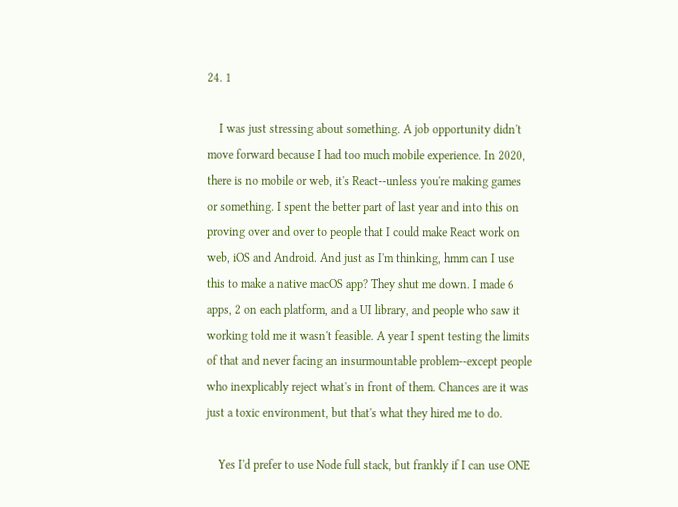24. 1

    I was just stressing about something. A job opportunity didn't move forward because I had too much mobile experience. In 2020, there is no mobile or web, it's React--unless you're making games or something. I spent the better part of last year and into this on proving over and over to people that I could make React work on web, iOS and Android. And just as I'm thinking, hmm can I use this to make a native macOS app? They shut me down. I made 6 apps, 2 on each platform, and a UI library, and people who saw it working told me it wasn't feasible. A year I spent testing the limits of that and never facing an insurmountable problem--except people who inexplicably reject what's in front of them. Chances are it was just a toxic environment, but that's what they hired me to do.

    Yes I'd prefer to use Node full stack, but frankly if I can use ONE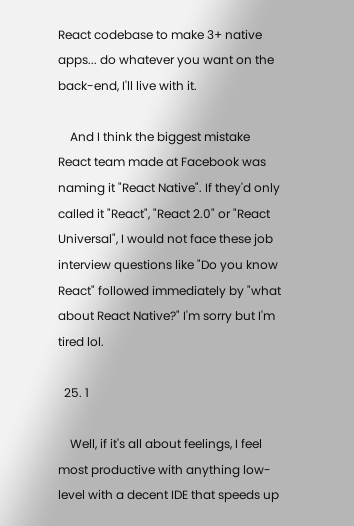React codebase to make 3+ native apps... do whatever you want on the back-end, I'll live with it.

    And I think the biggest mistake React team made at Facebook was naming it "React Native". If they'd only called it "React", "React 2.0" or "React Universal", I would not face these job interview questions like "Do you know React" followed immediately by "what about React Native?" I'm sorry but I'm tired lol.

  25. 1

    Well, if it's all about feelings, I feel most productive with anything low-level with a decent IDE that speeds up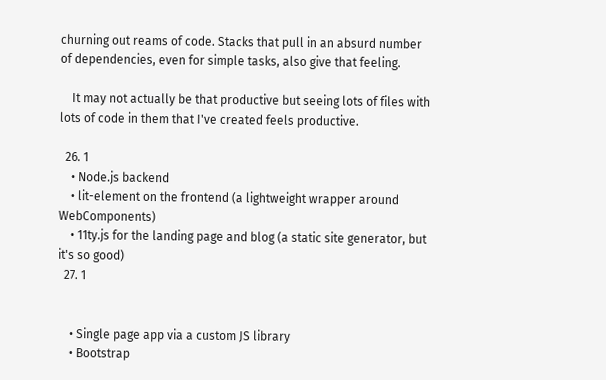churning out reams of code. Stacks that pull in an absurd number of dependencies, even for simple tasks, also give that feeling.

    It may not actually be that productive but seeing lots of files with lots of code in them that I've created feels productive.

  26. 1
    • Node.js backend
    • lit-element on the frontend (a lightweight wrapper around WebComponents)
    • 11ty.js for the landing page and blog (a static site generator, but it's so good)
  27. 1


    • Single page app via a custom JS library
    • Bootstrap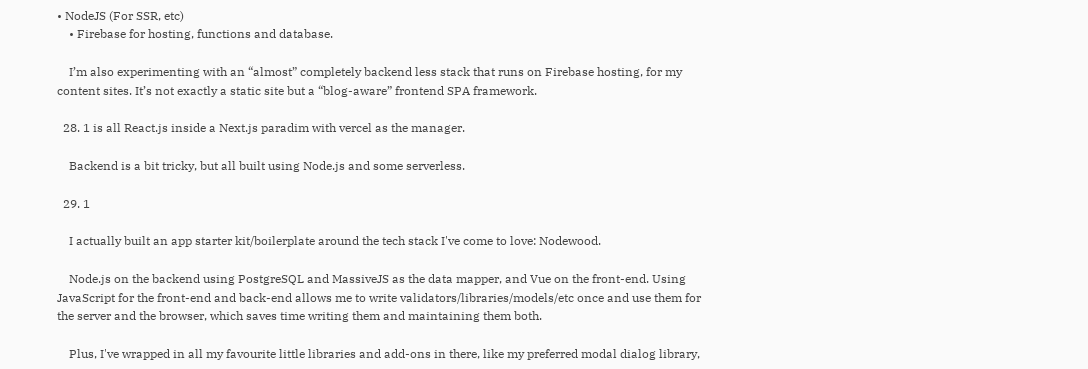• NodeJS (For SSR, etc)
    • Firebase for hosting, functions and database.

    I’m also experimenting with an “almost” completely backend less stack that runs on Firebase hosting, for my content sites. It’s not exactly a static site but a “blog-aware” frontend SPA framework.

  28. 1 is all React.js inside a Next.js paradim with vercel as the manager.

    Backend is a bit tricky, but all built using Node.js and some serverless.

  29. 1

    I actually built an app starter kit/boilerplate around the tech stack I've come to love: Nodewood.

    Node.js on the backend using PostgreSQL and MassiveJS as the data mapper, and Vue on the front-end. Using JavaScript for the front-end and back-end allows me to write validators/libraries/models/etc once and use them for the server and the browser, which saves time writing them and maintaining them both.

    Plus, I've wrapped in all my favourite little libraries and add-ons in there, like my preferred modal dialog library,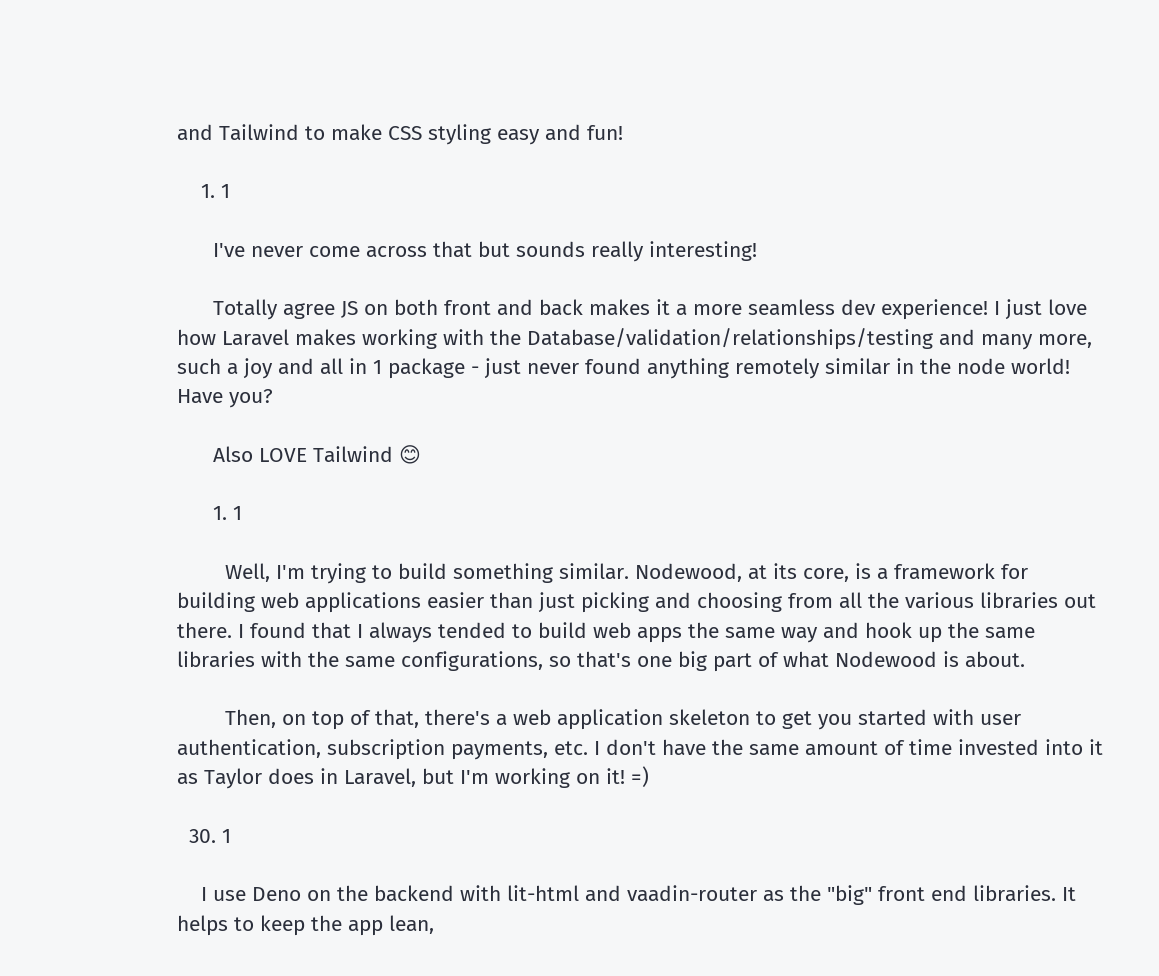and Tailwind to make CSS styling easy and fun!

    1. 1

      I've never come across that but sounds really interesting!

      Totally agree JS on both front and back makes it a more seamless dev experience! I just love how Laravel makes working with the Database/validation/relationships/testing and many more, such a joy and all in 1 package - just never found anything remotely similar in the node world! Have you?

      Also LOVE Tailwind 😊

      1. 1

        Well, I'm trying to build something similar. Nodewood, at its core, is a framework for building web applications easier than just picking and choosing from all the various libraries out there. I found that I always tended to build web apps the same way and hook up the same libraries with the same configurations, so that's one big part of what Nodewood is about.

        Then, on top of that, there's a web application skeleton to get you started with user authentication, subscription payments, etc. I don't have the same amount of time invested into it as Taylor does in Laravel, but I'm working on it! =)

  30. 1

    I use Deno on the backend with lit-html and vaadin-router as the "big" front end libraries. It helps to keep the app lean,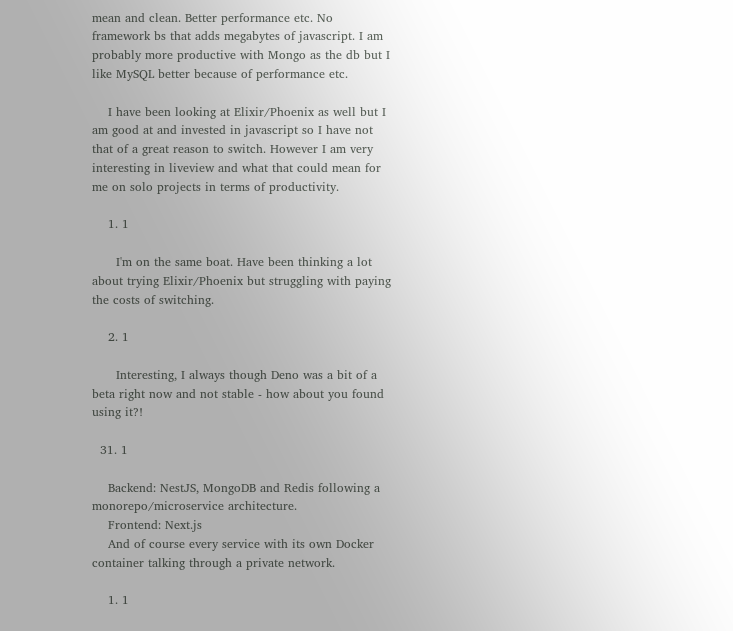mean and clean. Better performance etc. No framework bs that adds megabytes of javascript. I am probably more productive with Mongo as the db but I like MySQL better because of performance etc.

    I have been looking at Elixir/Phoenix as well but I am good at and invested in javascript so I have not that of a great reason to switch. However I am very interesting in liveview and what that could mean for me on solo projects in terms of productivity.

    1. 1

      I'm on the same boat. Have been thinking a lot about trying Elixir/Phoenix but struggling with paying the costs of switching.

    2. 1

      Interesting, I always though Deno was a bit of a beta right now and not stable - how about you found using it?!

  31. 1

    Backend: NestJS, MongoDB and Redis following a monorepo/microservice architecture.
    Frontend: Next.js
    And of course every service with its own Docker container talking through a private network.

    1. 1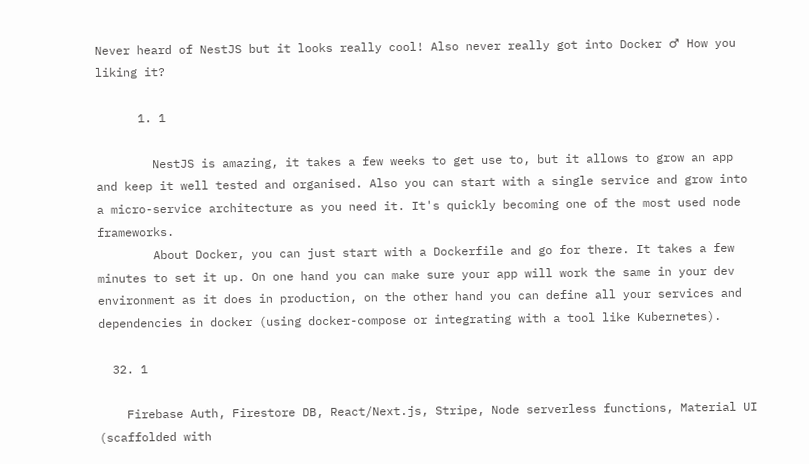Never heard of NestJS but it looks really cool! Also never really got into Docker ♂ How you liking it?

      1. 1

        NestJS is amazing, it takes a few weeks to get use to, but it allows to grow an app and keep it well tested and organised. Also you can start with a single service and grow into a micro-service architecture as you need it. It's quickly becoming one of the most used node frameworks.
        About Docker, you can just start with a Dockerfile and go for there. It takes a few minutes to set it up. On one hand you can make sure your app will work the same in your dev environment as it does in production, on the other hand you can define all your services and dependencies in docker (using docker-compose or integrating with a tool like Kubernetes).

  32. 1

    Firebase Auth, Firestore DB, React/Next.js, Stripe, Node serverless functions, Material UI (scaffolded with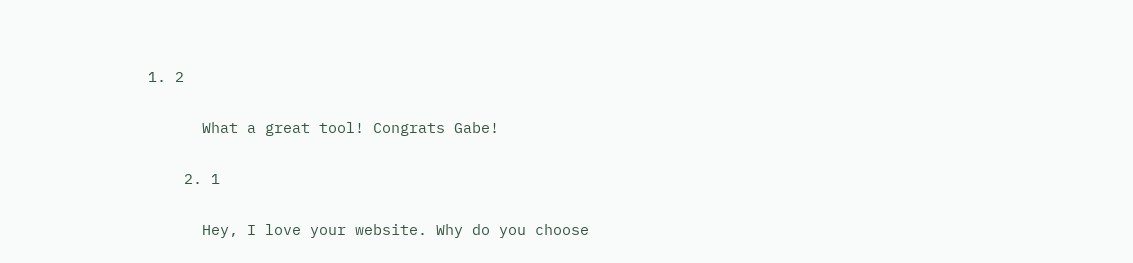1. 2

      What a great tool! Congrats Gabe!

    2. 1

      Hey, I love your website. Why do you choose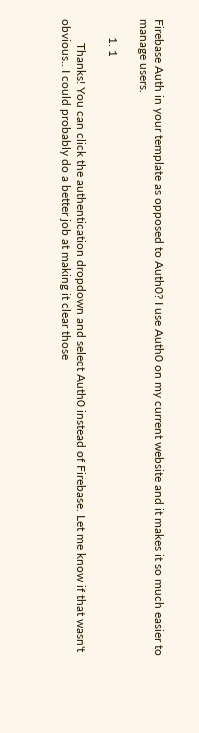Firebase Auth in your template as opposed to Auth0? I use Auth0 on my current website and it makes it so much easier to manage users.

      1. 1

        Thanks! You can click the authentication dropdown and select Auth0 instead of Firebase. Let me know if that wasn't obvious.. I could probably do a better job at making it clear those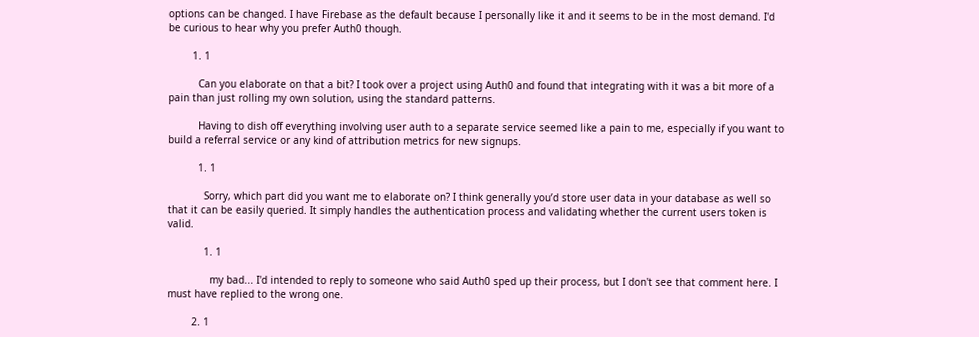options can be changed. I have Firebase as the default because I personally like it and it seems to be in the most demand. I'd be curious to hear why you prefer Auth0 though.

        1. 1

          Can you elaborate on that a bit? I took over a project using Auth0 and found that integrating with it was a bit more of a pain than just rolling my own solution, using the standard patterns.

          Having to dish off everything involving user auth to a separate service seemed like a pain to me, especially if you want to build a referral service or any kind of attribution metrics for new signups.

          1. 1

            Sorry, which part did you want me to elaborate on? I think generally you’d store user data in your database as well so that it can be easily queried. It simply handles the authentication process and validating whether the current users token is valid.

            1. 1

              my bad... I'd intended to reply to someone who said Auth0 sped up their process, but I don't see that comment here. I must have replied to the wrong one.

        2. 1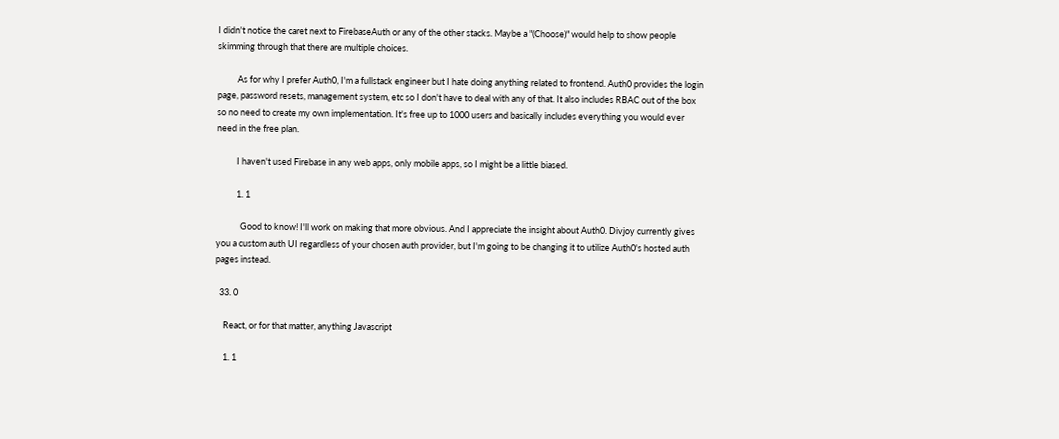I didn't notice the caret next to FirebaseAuth or any of the other stacks. Maybe a "(Choose)" would help to show people skimming through that there are multiple choices.

          As for why I prefer Auth0, I'm a fullstack engineer but I hate doing anything related to frontend. Auth0 provides the login page, password resets, management system, etc so I don't have to deal with any of that. It also includes RBAC out of the box so no need to create my own implementation. It's free up to 1000 users and basically includes everything you would ever need in the free plan.

          I haven't used Firebase in any web apps, only mobile apps, so I might be a little biased.

          1. 1

            Good to know! I'll work on making that more obvious. And I appreciate the insight about Auth0. Divjoy currently gives you a custom auth UI regardless of your chosen auth provider, but I'm going to be changing it to utilize Auth0's hosted auth pages instead.

  33. 0

    React, or for that matter, anything Javascript

    1. 1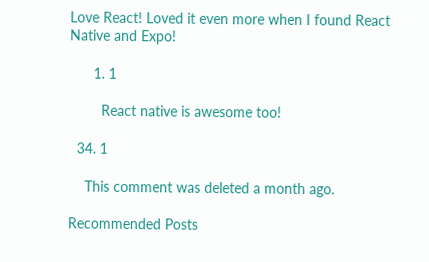Love React! Loved it even more when I found React Native and Expo!

      1. 1

        React native is awesome too!

  34. 1

    This comment was deleted a month ago.

Recommended Posts